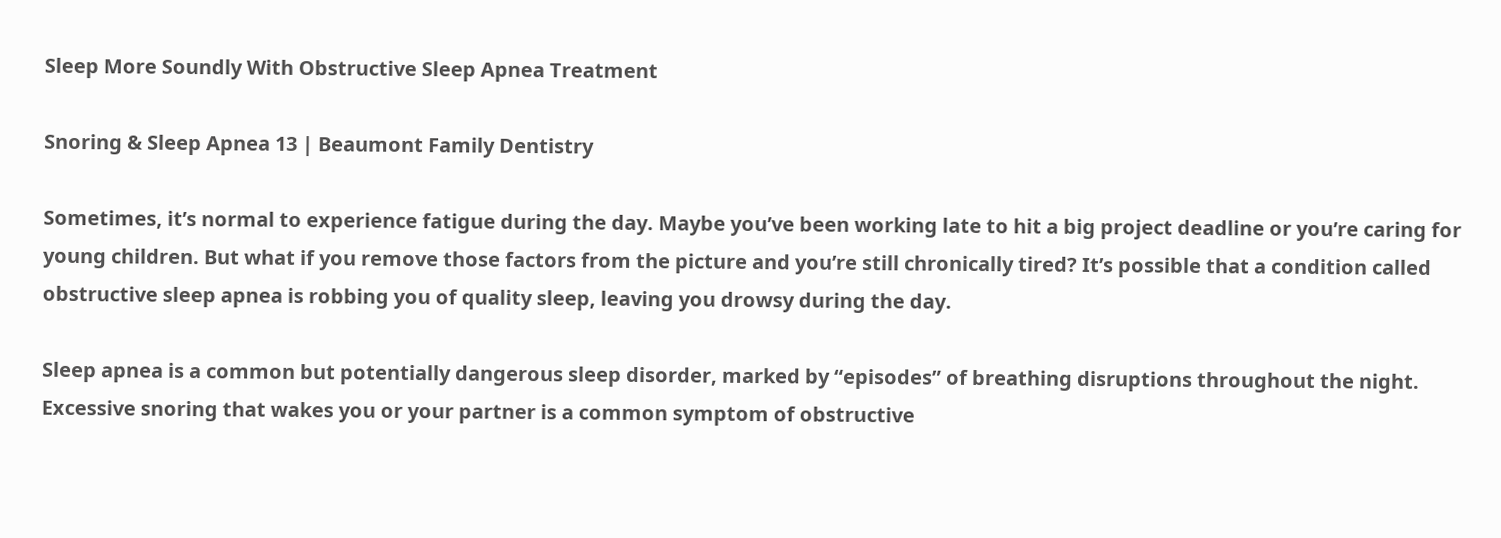Sleep More Soundly With Obstructive Sleep Apnea Treatment

Snoring & Sleep Apnea 13 | Beaumont Family Dentistry

Sometimes, it’s normal to experience fatigue during the day. Maybe you’ve been working late to hit a big project deadline or you’re caring for young children. But what if you remove those factors from the picture and you’re still chronically tired? It’s possible that a condition called obstructive sleep apnea is robbing you of quality sleep, leaving you drowsy during the day.

Sleep apnea is a common but potentially dangerous sleep disorder, marked by “episodes” of breathing disruptions throughout the night. Excessive snoring that wakes you or your partner is a common symptom of obstructive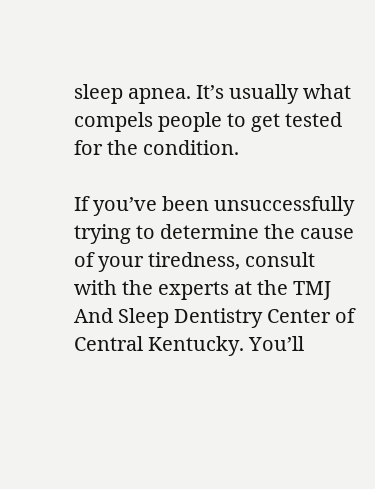sleep apnea. It’s usually what compels people to get tested for the condition.

If you’ve been unsuccessfully trying to determine the cause of your tiredness, consult with the experts at the TMJ And Sleep Dentistry Center of Central Kentucky. You’ll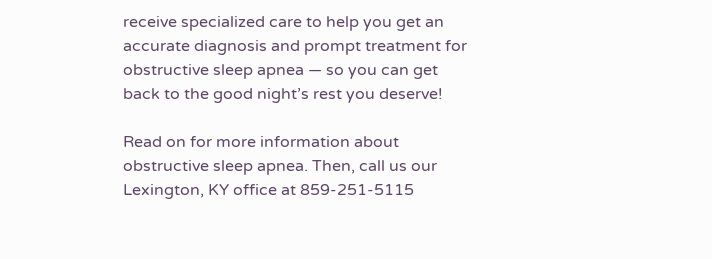receive specialized care to help you get an accurate diagnosis and prompt treatment for obstructive sleep apnea — so you can get back to the good night’s rest you deserve!

Read on for more information about obstructive sleep apnea. Then, call us our Lexington, KY office at 859-251-5115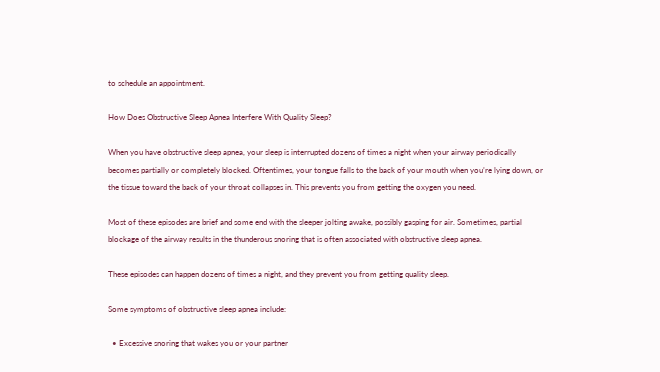to schedule an appointment.

How Does Obstructive Sleep Apnea Interfere With Quality Sleep?

When you have obstructive sleep apnea, your sleep is interrupted dozens of times a night when your airway periodically becomes partially or completely blocked. Oftentimes, your tongue falls to the back of your mouth when you’re lying down, or the tissue toward the back of your throat collapses in. This prevents you from getting the oxygen you need.

Most of these episodes are brief and some end with the sleeper jolting awake, possibly gasping for air. Sometimes, partial blockage of the airway results in the thunderous snoring that is often associated with obstructive sleep apnea.

These episodes can happen dozens of times a night, and they prevent you from getting quality sleep.

Some symptoms of obstructive sleep apnea include:

  • Excessive snoring that wakes you or your partner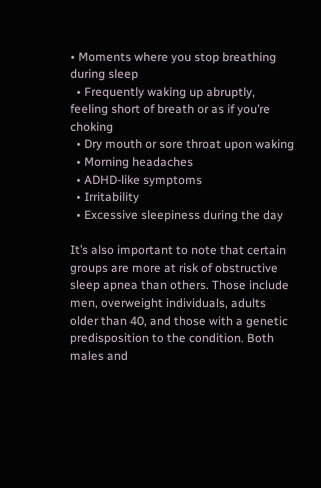• Moments where you stop breathing during sleep
  • Frequently waking up abruptly, feeling short of breath or as if you’re choking
  • Dry mouth or sore throat upon waking
  • Morning headaches
  • ADHD-like symptoms
  • Irritability
  • Excessive sleepiness during the day

It’s also important to note that certain groups are more at risk of obstructive sleep apnea than others. Those include men, overweight individuals, adults older than 40, and those with a genetic predisposition to the condition. Both males and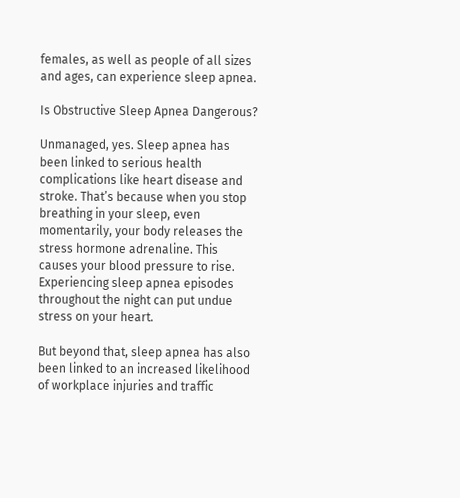females, as well as people of all sizes and ages, can experience sleep apnea.

Is Obstructive Sleep Apnea Dangerous?

Unmanaged, yes. Sleep apnea has been linked to serious health complications like heart disease and stroke. That’s because when you stop breathing in your sleep, even momentarily, your body releases the stress hormone adrenaline. This causes your blood pressure to rise. Experiencing sleep apnea episodes throughout the night can put undue stress on your heart.

But beyond that, sleep apnea has also been linked to an increased likelihood of workplace injuries and traffic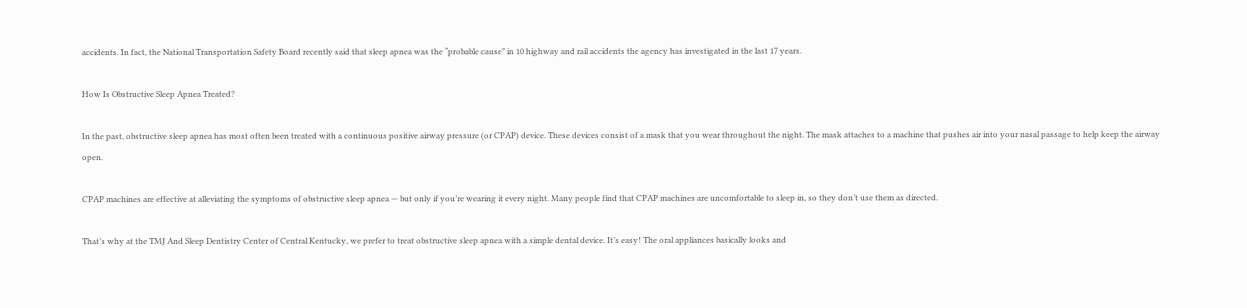accidents. In fact, the National Transportation Safety Board recently said that sleep apnea was the “probable cause” in 10 highway and rail accidents the agency has investigated in the last 17 years.

How Is Obstructive Sleep Apnea Treated?

In the past, obstructive sleep apnea has most often been treated with a continuous positive airway pressure (or CPAP) device. These devices consist of a mask that you wear throughout the night. The mask attaches to a machine that pushes air into your nasal passage to help keep the airway open.

CPAP machines are effective at alleviating the symptoms of obstructive sleep apnea — but only if you’re wearing it every night. Many people find that CPAP machines are uncomfortable to sleep in, so they don’t use them as directed.

That’s why at the TMJ And Sleep Dentistry Center of Central Kentucky, we prefer to treat obstructive sleep apnea with a simple dental device. It’s easy! The oral appliances basically looks and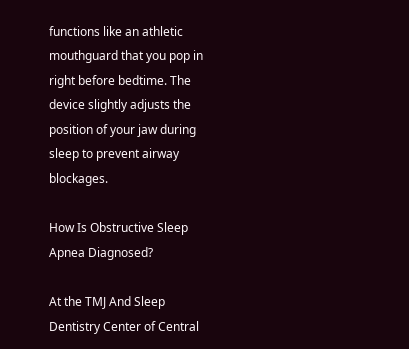functions like an athletic mouthguard that you pop in right before bedtime. The device slightly adjusts the position of your jaw during sleep to prevent airway blockages.

How Is Obstructive Sleep Apnea Diagnosed?

At the TMJ And Sleep Dentistry Center of Central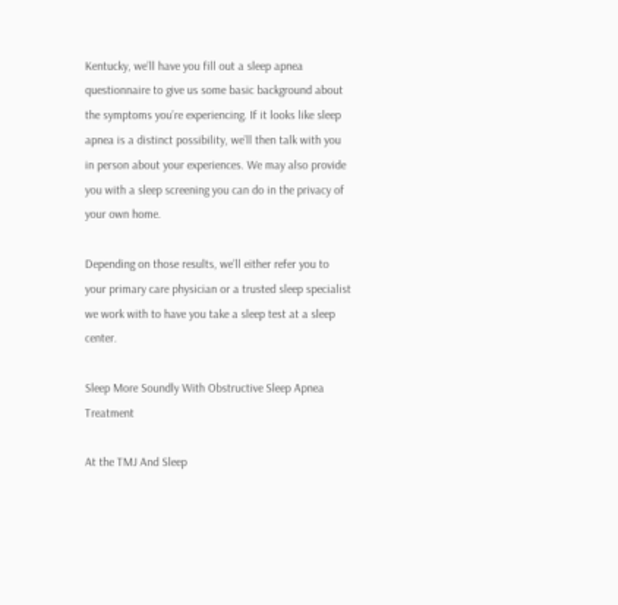Kentucky, we’ll have you fill out a sleep apnea questionnaire to give us some basic background about the symptoms you’re experiencing. If it looks like sleep apnea is a distinct possibility, we’ll then talk with you in person about your experiences. We may also provide you with a sleep screening you can do in the privacy of your own home.

Depending on those results, we’ll either refer you to your primary care physician or a trusted sleep specialist we work with to have you take a sleep test at a sleep center.

Sleep More Soundly With Obstructive Sleep Apnea Treatment

At the TMJ And Sleep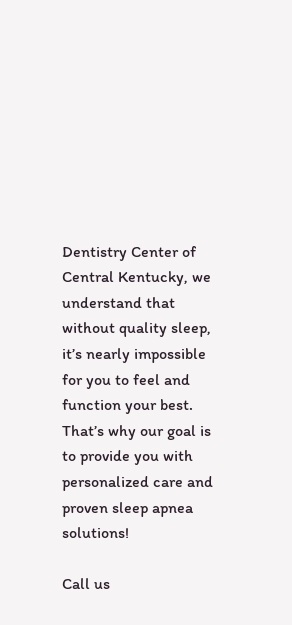Dentistry Center of Central Kentucky, we understand that without quality sleep, it’s nearly impossible for you to feel and function your best. That’s why our goal is to provide you with personalized care and proven sleep apnea solutions!

Call us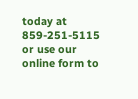today at 859-251-5115 or use our online form to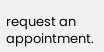request an appointment.